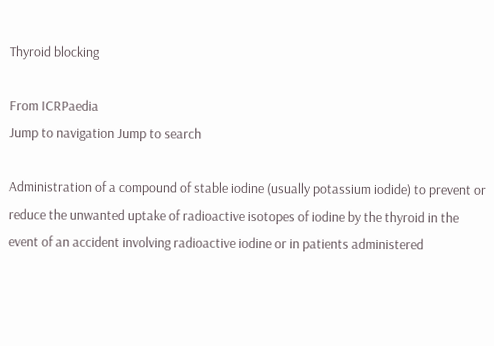Thyroid blocking

From ICRPaedia
Jump to navigation Jump to search

Administration of a compound of stable iodine (usually potassium iodide) to prevent or reduce the unwanted uptake of radioactive isotopes of iodine by the thyroid in the event of an accident involving radioactive iodine or in patients administered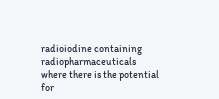radioiodine containing radiopharmaceuticals where there is the potential for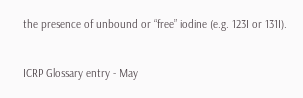the presence of unbound or “free” iodine (e.g. 123I or 131I).

ICRP Glossary entry - May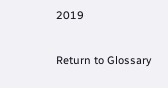2019

Return to Glossary